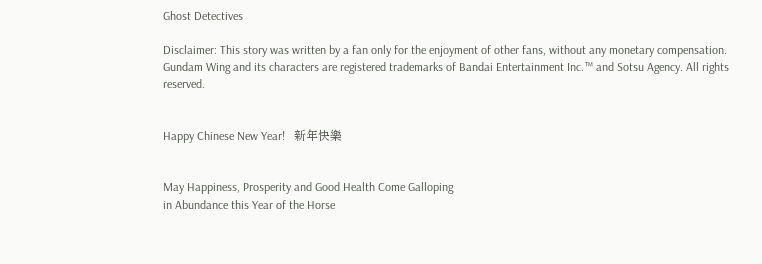Ghost Detectives

Disclaimer: This story was written by a fan only for the enjoyment of other fans, without any monetary compensation. Gundam Wing and its characters are registered trademarks of Bandai Entertainment Inc.™ and Sotsu Agency. All rights reserved.


Happy Chinese New Year!   新年快樂


May Happiness, Prosperity and Good Health Come Galloping
in Abundance this Year of the Horse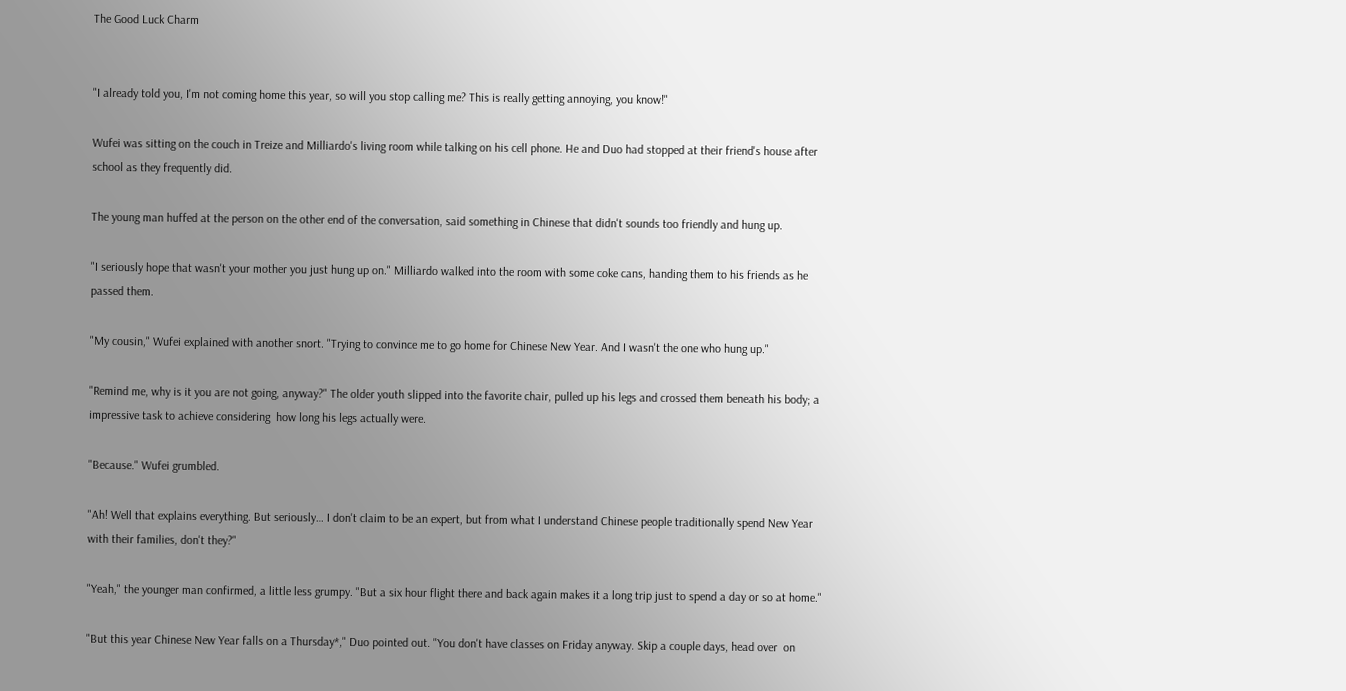The Good Luck Charm


"I already told you, I'm not coming home this year, so will you stop calling me? This is really getting annoying, you know!"

Wufei was sitting on the couch in Treize and Milliardo's living room while talking on his cell phone. He and Duo had stopped at their friend's house after school as they frequently did.

The young man huffed at the person on the other end of the conversation, said something in Chinese that didn't sounds too friendly and hung up.

"I seriously hope that wasn't your mother you just hung up on." Milliardo walked into the room with some coke cans, handing them to his friends as he passed them.

"My cousin," Wufei explained with another snort. "Trying to convince me to go home for Chinese New Year. And I wasn't the one who hung up."

"Remind me, why is it you are not going, anyway?" The older youth slipped into the favorite chair, pulled up his legs and crossed them beneath his body; a impressive task to achieve considering  how long his legs actually were.

"Because." Wufei grumbled.

"Ah! Well that explains everything. But seriously… I don't claim to be an expert, but from what I understand Chinese people traditionally spend New Year with their families, don't they?"

"Yeah," the younger man confirmed, a little less grumpy. "But a six hour flight there and back again makes it a long trip just to spend a day or so at home."

"But this year Chinese New Year falls on a Thursday*," Duo pointed out. "You don't have classes on Friday anyway. Skip a couple days, head over  on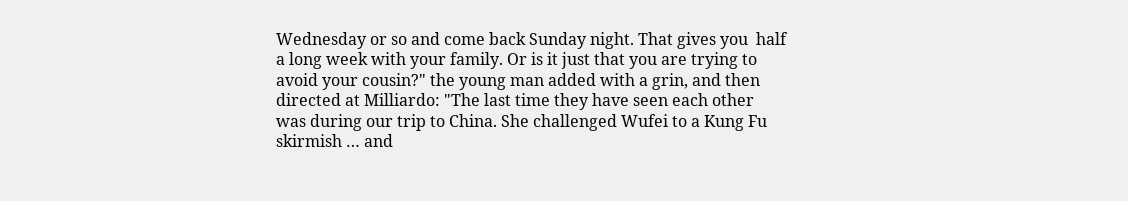Wednesday or so and come back Sunday night. That gives you  half a long week with your family. Or is it just that you are trying to avoid your cousin?" the young man added with a grin, and then  directed at Milliardo: "The last time they have seen each other was during our trip to China. She challenged Wufei to a Kung Fu skirmish … and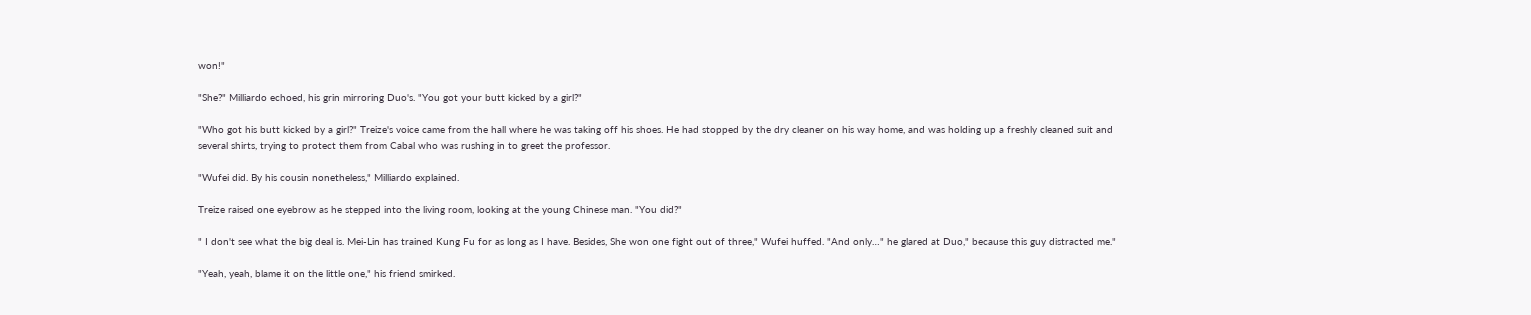won!"

"She?" Milliardo echoed, his grin mirroring Duo's. "You got your butt kicked by a girl?"

"Who got his butt kicked by a girl?" Treize's voice came from the hall where he was taking off his shoes. He had stopped by the dry cleaner on his way home, and was holding up a freshly cleaned suit and several shirts, trying to protect them from Cabal who was rushing in to greet the professor.

"Wufei did. By his cousin nonetheless," Milliardo explained.

Treize raised one eyebrow as he stepped into the living room, looking at the young Chinese man. "You did?"

" I don't see what the big deal is. Mei-Lin has trained Kung Fu for as long as I have. Besides, She won one fight out of three," Wufei huffed. "And only…" he glared at Duo," because this guy distracted me."

"Yeah, yeah, blame it on the little one," his friend smirked.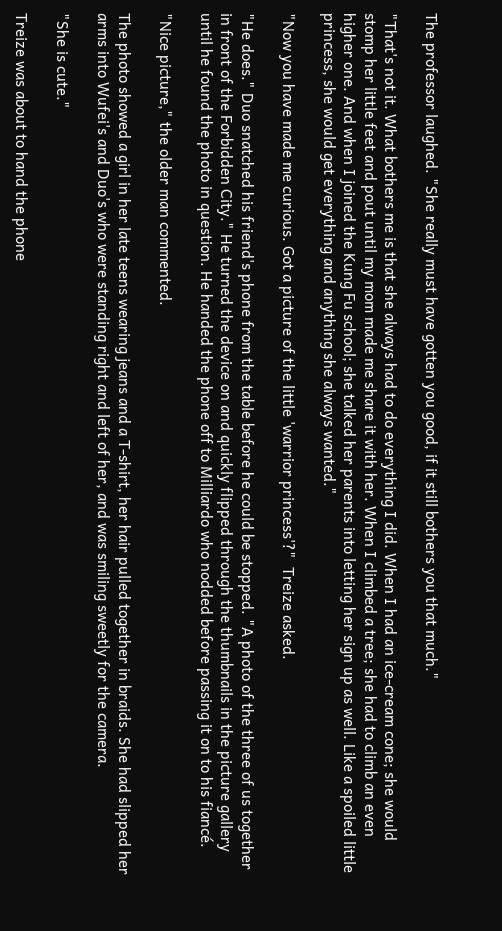The professor laughed. "She really must have gotten you good, if it still bothers you that much."

"That's not it. What bothers me is that she always had to do everything I did. When I had an ice-cream cone; she would stomp her little feet and pout until my mom made me share it with her. When I climbed a tree; she had to climb an even higher one. And when I joined the Kung Fu school; she talked her parents into letting her sign up as well. Like a spoiled little princess, she would get everything and anything she always wanted."

"Now you have made me curious. Got a picture of the little 'warrior princess'?"  Treize asked.

"He does." Duo snatched his friend's phone from the table before he could be stopped. "A photo of the three of us together in front of the Forbidden City." He turned the device on and quickly flipped through the thumbnails in the picture gallery until he found the photo in question. He handed the phone off to Milliardo who nodded before passing it on to his fiancé.

"Nice picture," the older man commented.

The photo showed a girl in her late teens wearing jeans and a T-shirt, her hair pulled together in braids. She had slipped her arms into Wufei's and Duo's who were standing right and left of her, and was smiling sweetly for the camera.

"She is cute."

Treize was about to hand the phone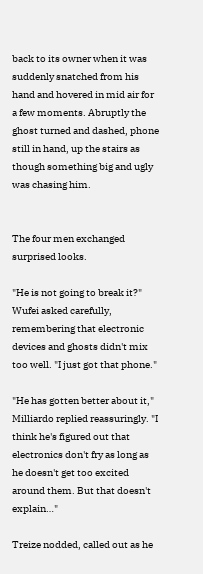back to its owner when it was suddenly snatched from his hand and hovered in mid air for a few moments. Abruptly the ghost turned and dashed, phone still in hand, up the stairs as though something big and ugly was chasing him.


The four men exchanged surprised looks.

"He is not going to break it?" Wufei asked carefully, remembering that electronic devices and ghosts didn't mix too well. "I just got that phone."

"He has gotten better about it," Milliardo replied reassuringly. "I think he's figured out that electronics don't fry as long as he doesn't get too excited around them. But that doesn't explain…"

Treize nodded, called out as he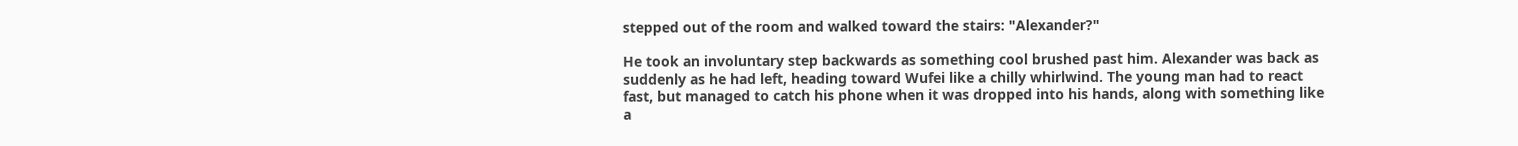stepped out of the room and walked toward the stairs: "Alexander?"

He took an involuntary step backwards as something cool brushed past him. Alexander was back as suddenly as he had left, heading toward Wufei like a chilly whirlwind. The young man had to react fast, but managed to catch his phone when it was dropped into his hands, along with something like a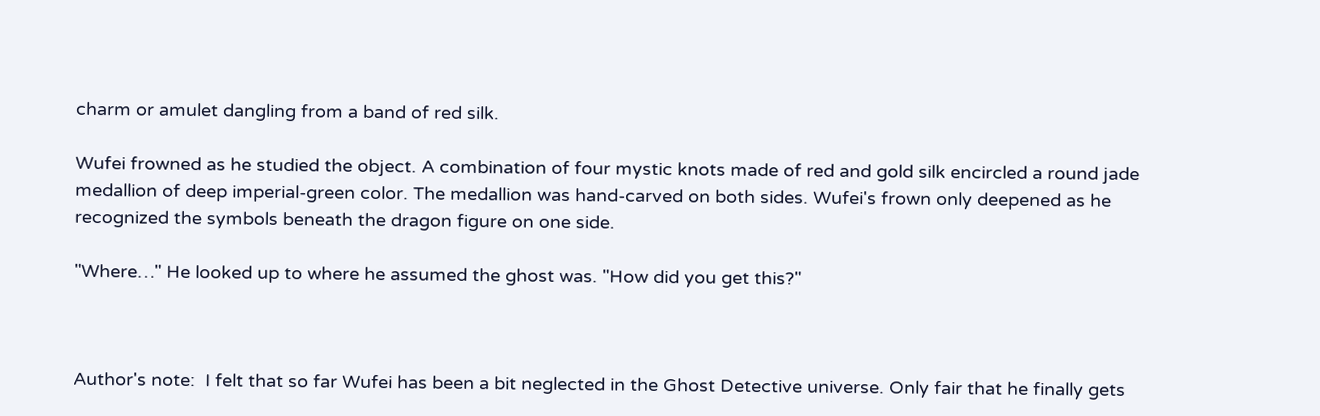charm or amulet dangling from a band of red silk.

Wufei frowned as he studied the object. A combination of four mystic knots made of red and gold silk encircled a round jade medallion of deep imperial-green color. The medallion was hand-carved on both sides. Wufei's frown only deepened as he recognized the symbols beneath the dragon figure on one side.

"Where…" He looked up to where he assumed the ghost was. "How did you get this?"



Author's note:  I felt that so far Wufei has been a bit neglected in the Ghost Detective universe. Only fair that he finally gets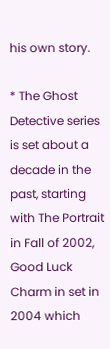his own story.

* The Ghost Detective series is set about a decade in the past, starting with The Portrait in Fall of 2002, Good Luck Charm in set in 2004 which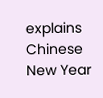explains  Chinese New Year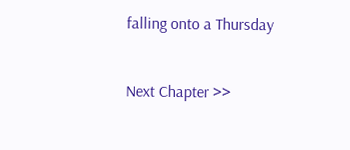falling onto a Thursday


Next Chapter >>